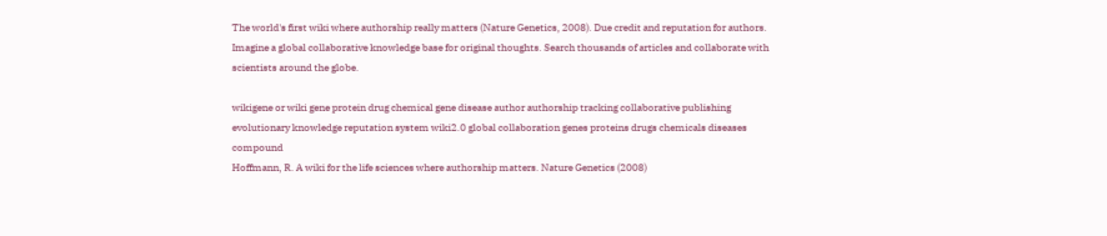The world's first wiki where authorship really matters (Nature Genetics, 2008). Due credit and reputation for authors. Imagine a global collaborative knowledge base for original thoughts. Search thousands of articles and collaborate with scientists around the globe.

wikigene or wiki gene protein drug chemical gene disease author authorship tracking collaborative publishing evolutionary knowledge reputation system wiki2.0 global collaboration genes proteins drugs chemicals diseases compound
Hoffmann, R. A wiki for the life sciences where authorship matters. Nature Genetics (2008)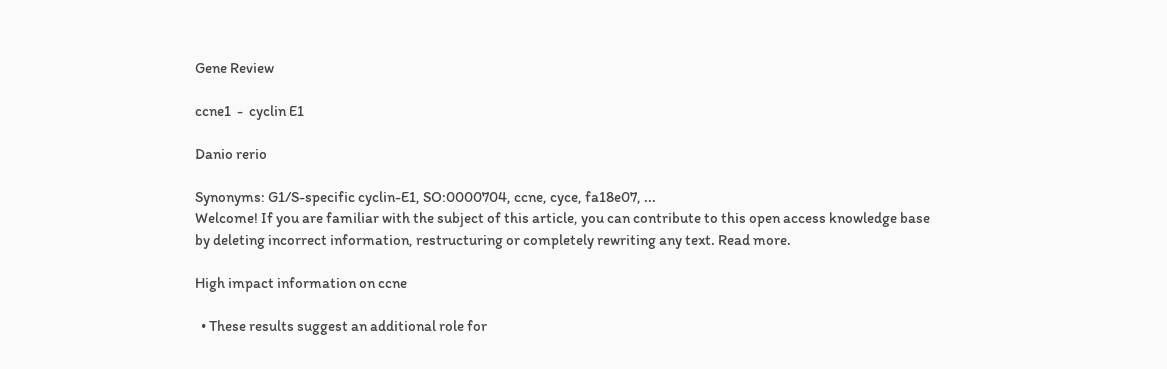Gene Review

ccne1  -  cyclin E1

Danio rerio

Synonyms: G1/S-specific cyclin-E1, SO:0000704, ccne, cyce, fa18e07, ...
Welcome! If you are familiar with the subject of this article, you can contribute to this open access knowledge base by deleting incorrect information, restructuring or completely rewriting any text. Read more.

High impact information on ccne

  • These results suggest an additional role for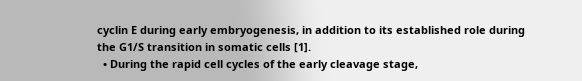cyclin E during early embryogenesis, in addition to its established role during the G1/S transition in somatic cells [1].
  • During the rapid cell cycles of the early cleavage stage,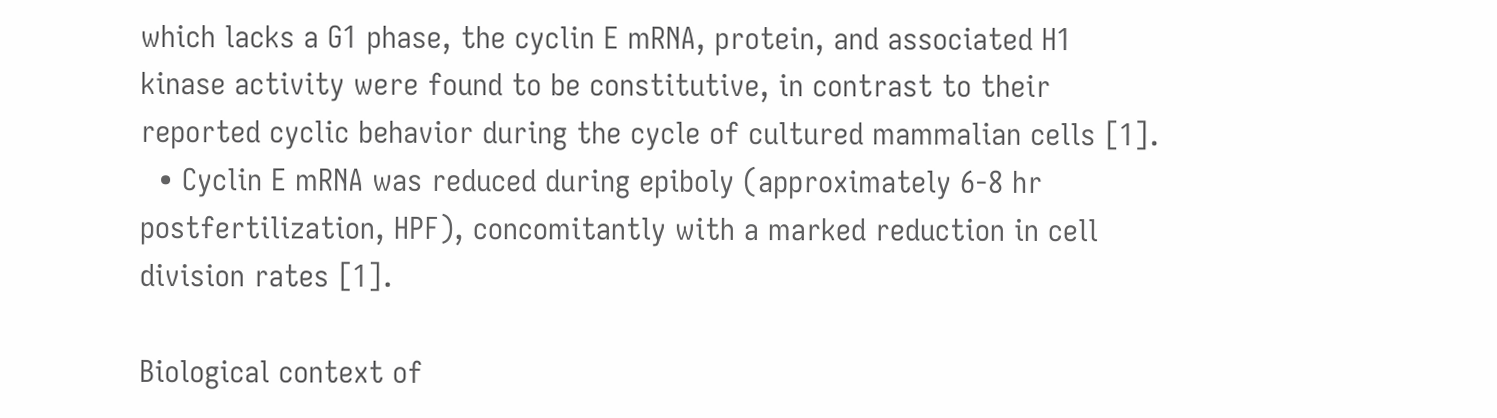which lacks a G1 phase, the cyclin E mRNA, protein, and associated H1 kinase activity were found to be constitutive, in contrast to their reported cyclic behavior during the cycle of cultured mammalian cells [1].
  • Cyclin E mRNA was reduced during epiboly (approximately 6-8 hr postfertilization, HPF), concomitantly with a marked reduction in cell division rates [1].

Biological context of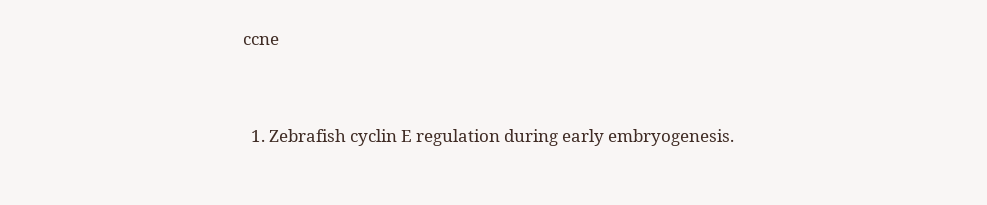ccne


  1. Zebrafish cyclin E regulation during early embryogenesis.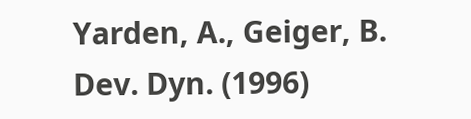Yarden, A., Geiger, B. Dev. Dyn. (1996)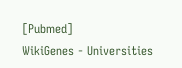[Pubmed]
WikiGenes - Universities